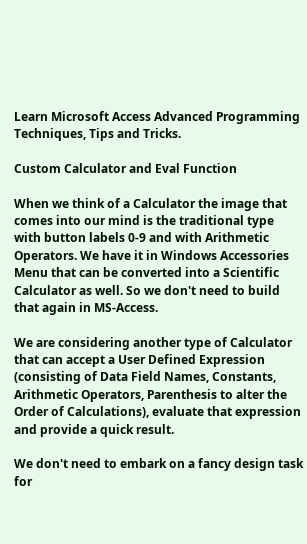Learn Microsoft Access Advanced Programming Techniques, Tips and Tricks.

Custom Calculator and Eval Function

When we think of a Calculator the image that comes into our mind is the traditional type with button labels 0-9 and with Arithmetic Operators. We have it in Windows Accessories Menu that can be converted into a Scientific Calculator as well. So we don't need to build that again in MS-Access.

We are considering another type of Calculator that can accept a User Defined Expression (consisting of Data Field Names, Constants, Arithmetic Operators, Parenthesis to alter the Order of Calculations), evaluate that expression and provide a quick result.

We don't need to embark on a fancy design task for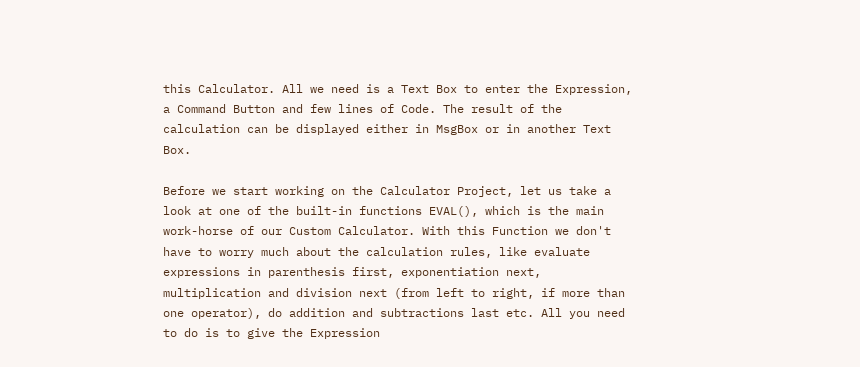this Calculator. All we need is a Text Box to enter the Expression, a Command Button and few lines of Code. The result of the calculation can be displayed either in MsgBox or in another Text Box.

Before we start working on the Calculator Project, let us take a look at one of the built-in functions EVAL(), which is the main work-horse of our Custom Calculator. With this Function we don't have to worry much about the calculation rules, like evaluate expressions in parenthesis first, exponentiation next, multiplication and division next (from left to right, if more than one operator), do addition and subtractions last etc. All you need to do is to give the Expression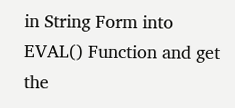in String Form into EVAL() Function and get the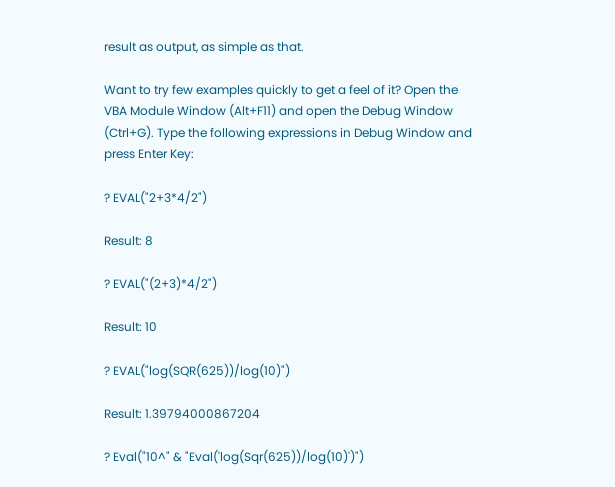result as output, as simple as that.

Want to try few examples quickly to get a feel of it? Open the VBA Module Window (Alt+F11) and open the Debug Window (Ctrl+G). Type the following expressions in Debug Window and press Enter Key:

? EVAL("2+3*4/2")

Result: 8

? EVAL("(2+3)*4/2")

Result: 10

? EVAL("log(SQR(625))/log(10)")

Result: 1.39794000867204

? Eval("10^" & "Eval('log(Sqr(625))/log(10)')")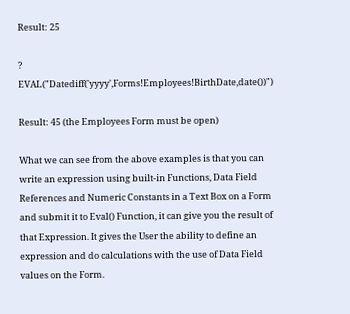Result: 25

? EVAL("Datediff('yyyy',Forms!Employees!BirthDate,date())")

Result: 45 (the Employees Form must be open)

What we can see from the above examples is that you can write an expression using built-in Functions, Data Field References and Numeric Constants in a Text Box on a Form and submit it to Eval() Function, it can give you the result of that Expression. It gives the User the ability to define an expression and do calculations with the use of Data Field values on the Form.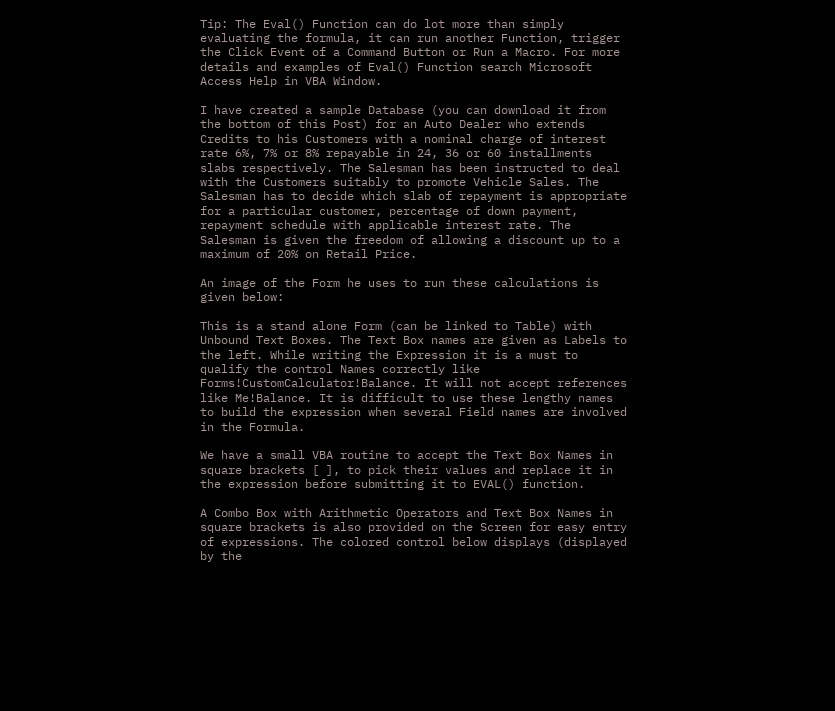Tip: The Eval() Function can do lot more than simply evaluating the formula, it can run another Function, trigger the Click Event of a Command Button or Run a Macro. For more details and examples of Eval() Function search Microsoft Access Help in VBA Window.

I have created a sample Database (you can download it from the bottom of this Post) for an Auto Dealer who extends Credits to his Customers with a nominal charge of interest rate 6%, 7% or 8% repayable in 24, 36 or 60 installments slabs respectively. The Salesman has been instructed to deal with the Customers suitably to promote Vehicle Sales. The Salesman has to decide which slab of repayment is appropriate for a particular customer, percentage of down payment, repayment schedule with applicable interest rate. The Salesman is given the freedom of allowing a discount up to a maximum of 20% on Retail Price.

An image of the Form he uses to run these calculations is given below:

This is a stand alone Form (can be linked to Table) with Unbound Text Boxes. The Text Box names are given as Labels to the left. While writing the Expression it is a must to qualify the control Names correctly like Forms!CustomCalculator!Balance. It will not accept references like Me!Balance. It is difficult to use these lengthy names to build the expression when several Field names are involved in the Formula.

We have a small VBA routine to accept the Text Box Names in square brackets [ ], to pick their values and replace it in the expression before submitting it to EVAL() function.

A Combo Box with Arithmetic Operators and Text Box Names in square brackets is also provided on the Screen for easy entry of expressions. The colored control below displays (displayed by the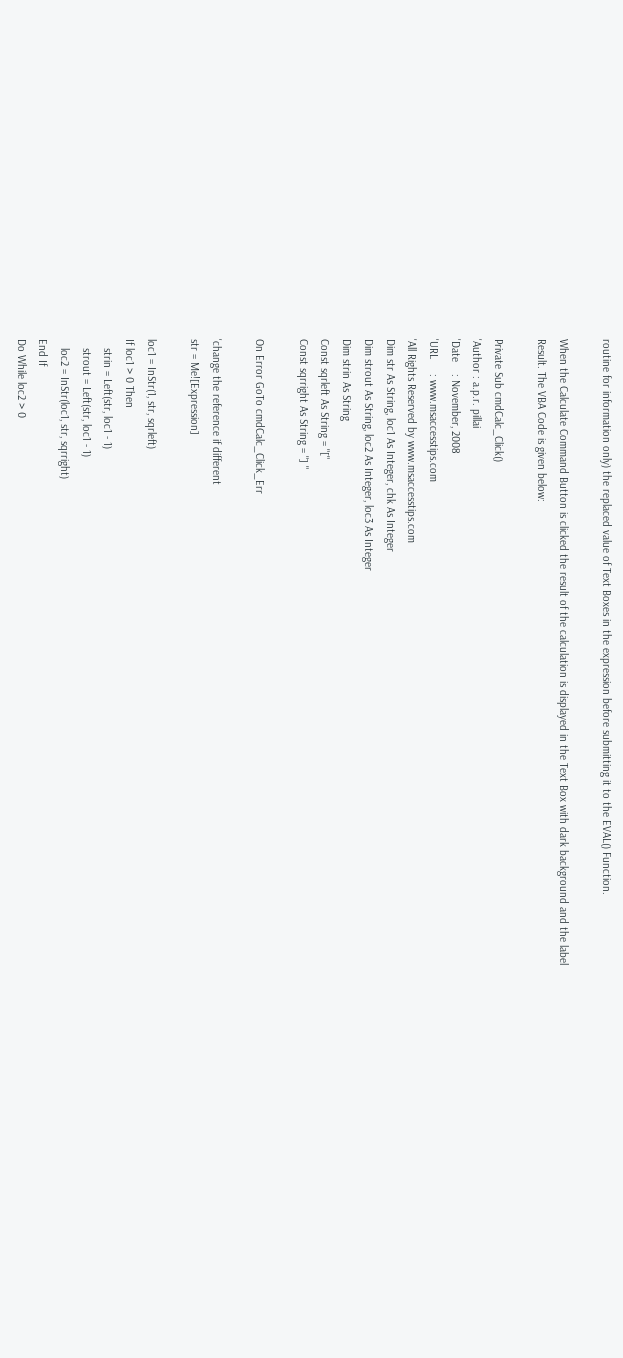routine for information only) the replaced value of Text Boxes in the expression before submitting it to the EVAL() Function.

When the Calculate Command Button is clicked the result of the calculation is displayed in the Text Box with dark background and the label Result. The VBA Code is given below:

Private Sub cmdCalc_Click()
'Author : a.p.r. pillai
'Date    : November, 2008
'URL     : www.msaccesstips.com
'All Rights Reserved by www.msaccesstips.com
Dim str As String, loc1 As Integer, chk As Integer
Dim strout As String, loc2 As Integer, loc3 As Integer
Dim strin As String
Const sqrleft As String = "["
Const sqrright As String = "] "

On Error GoTo cmdCalc_Click_Err

'change the reference if different
str = Me![Expression]

loc1 = InStr(1, str, sqrleft)
If loc1 > 0 Then
   strin = Left(str, loc1 - 1)
   strout = Left(str, loc1 - 1)
   loc2 = InStr(loc1, str, sqrright)
End If
Do While loc2 > 0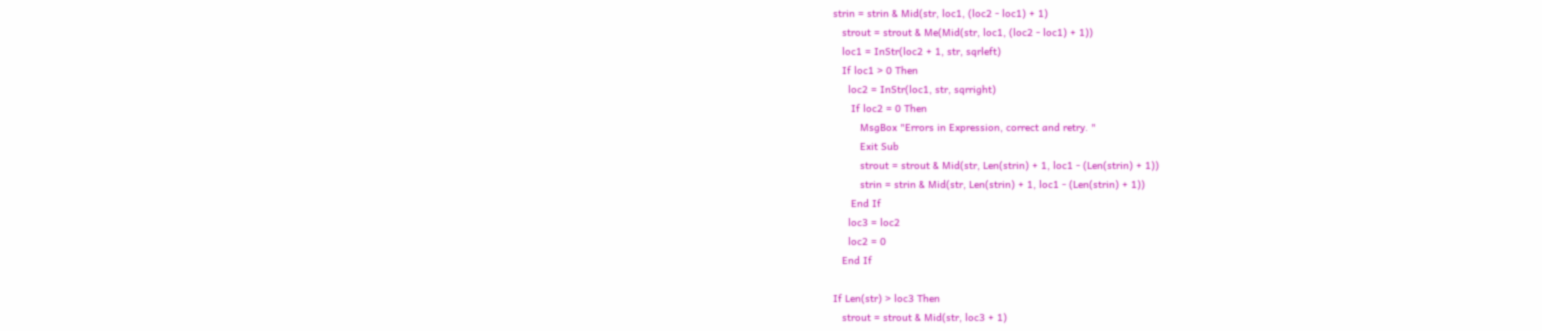strin = strin & Mid(str, loc1, (loc2 - loc1) + 1)
   strout = strout & Me(Mid(str, loc1, (loc2 - loc1) + 1))
   loc1 = InStr(loc2 + 1, str, sqrleft)
   If loc1 > 0 Then
     loc2 = InStr(loc1, str, sqrright)
      If loc2 = 0 Then
         MsgBox "Errors in Expression, correct and retry. "
         Exit Sub
         strout = strout & Mid(str, Len(strin) + 1, loc1 - (Len(strin) + 1))
         strin = strin & Mid(str, Len(strin) + 1, loc1 - (Len(strin) + 1))
      End If
     loc3 = loc2
     loc2 = 0
   End If

If Len(str) > loc3 Then
   strout = strout & Mid(str, loc3 + 1)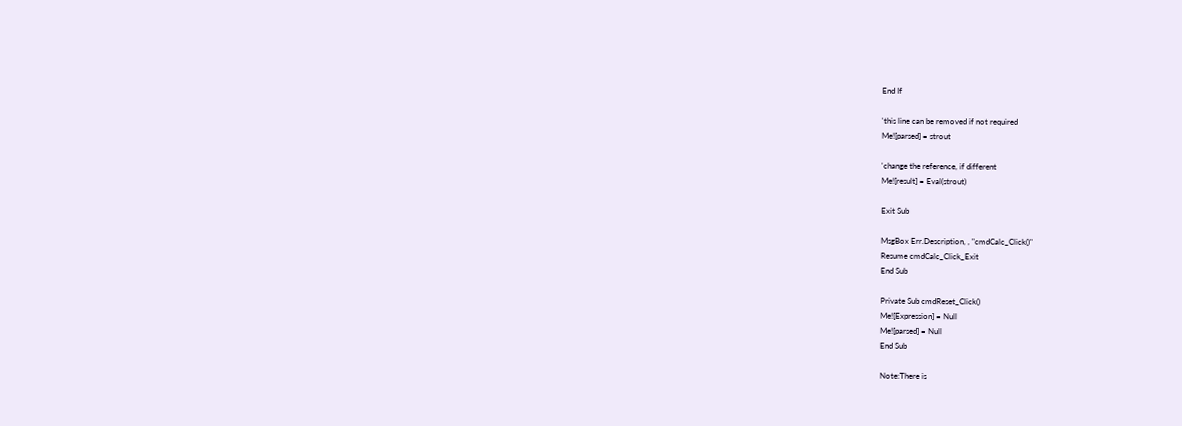End If

'this line can be removed if not required
Me![parsed] = strout

'change the reference, if different
Me![result] = Eval(strout)

Exit Sub

MsgBox Err.Description, , "cmdCalc_Click()"
Resume cmdCalc_Click_Exit
End Sub

Private Sub cmdReset_Click()
Me![Expression] = Null
Me![parsed] = Null
End Sub

Note:There is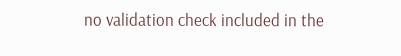no validation check included in the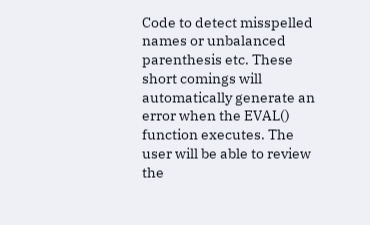Code to detect misspelled names or unbalanced parenthesis etc. These short comings will automatically generate an error when the EVAL() function executes. The user will be able to review the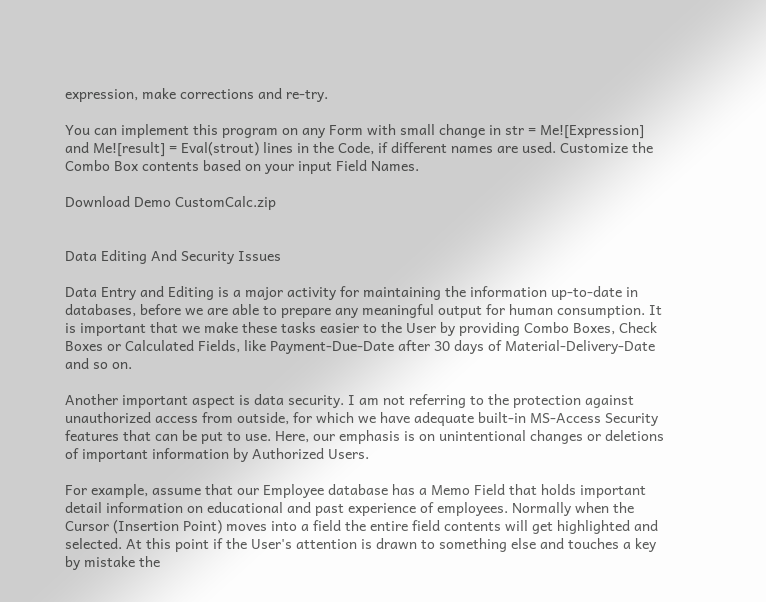expression, make corrections and re-try.

You can implement this program on any Form with small change in str = Me![Expression] and Me![result] = Eval(strout) lines in the Code, if different names are used. Customize the Combo Box contents based on your input Field Names.

Download Demo CustomCalc.zip


Data Editing And Security Issues

Data Entry and Editing is a major activity for maintaining the information up-to-date in databases, before we are able to prepare any meaningful output for human consumption. It is important that we make these tasks easier to the User by providing Combo Boxes, Check Boxes or Calculated Fields, like Payment-Due-Date after 30 days of Material-Delivery-Date and so on.

Another important aspect is data security. I am not referring to the protection against unauthorized access from outside, for which we have adequate built-in MS-Access Security features that can be put to use. Here, our emphasis is on unintentional changes or deletions of important information by Authorized Users.

For example, assume that our Employee database has a Memo Field that holds important detail information on educational and past experience of employees. Normally when the Cursor (Insertion Point) moves into a field the entire field contents will get highlighted and selected. At this point if the User's attention is drawn to something else and touches a key by mistake the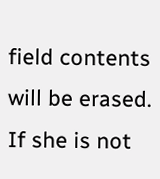field contents will be erased. If she is not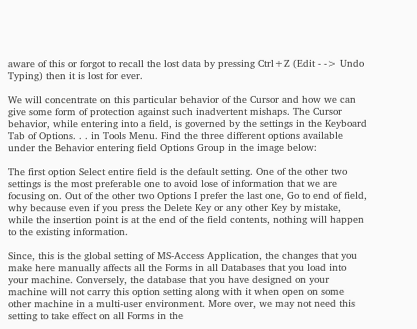aware of this or forgot to recall the lost data by pressing Ctrl+Z (Edit - -> Undo Typing) then it is lost for ever.

We will concentrate on this particular behavior of the Cursor and how we can give some form of protection against such inadvertent mishaps. The Cursor behavior, while entering into a field, is governed by the settings in the Keyboard Tab of Options. . . in Tools Menu. Find the three different options available under the Behavior entering field Options Group in the image below:

The first option Select entire field is the default setting. One of the other two settings is the most preferable one to avoid lose of information that we are focusing on. Out of the other two Options I prefer the last one, Go to end of field, why because even if you press the Delete Key or any other Key by mistake, while the insertion point is at the end of the field contents, nothing will happen to the existing information.

Since, this is the global setting of MS-Access Application, the changes that you make here manually affects all the Forms in all Databases that you load into your machine. Conversely, the database that you have designed on your machine will not carry this option setting along with it when open on some other machine in a multi-user environment. More over, we may not need this setting to take effect on all Forms in the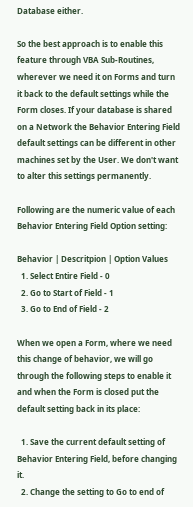Database either.

So the best approach is to enable this feature through VBA Sub-Routines, wherever we need it on Forms and turn it back to the default settings while the Form closes. If your database is shared on a Network the Behavior Entering Field default settings can be different in other machines set by the User. We don't want to alter this settings permanently.

Following are the numeric value of each Behavior Entering Field Option setting:

Behavior | Descritpion | Option Values
  1. Select Entire Field - 0
  2. Go to Start of Field - 1
  3. Go to End of Field - 2

When we open a Form, where we need this change of behavior, we will go through the following steps to enable it and when the Form is closed put the default setting back in its place:

  1. Save the current default setting of Behavior Entering Field, before changing it.
  2. Change the setting to Go to end of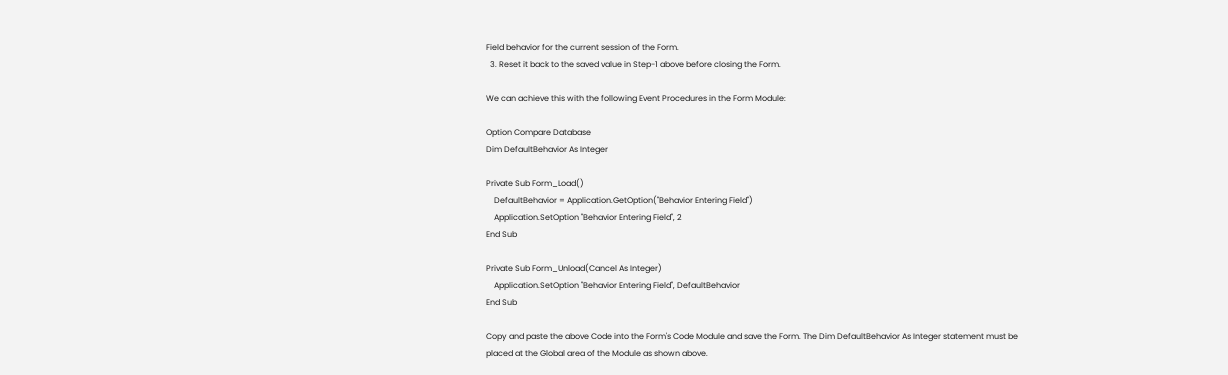Field behavior for the current session of the Form.
  3. Reset it back to the saved value in Step-1 above before closing the Form.

We can achieve this with the following Event Procedures in the Form Module:

Option Compare Database
Dim DefaultBehavior As Integer

Private Sub Form_Load()
    DefaultBehavior = Application.GetOption("Behavior Entering Field")
    Application.SetOption "Behavior Entering Field", 2
End Sub

Private Sub Form_Unload(Cancel As Integer)
    Application.SetOption "Behavior Entering Field", DefaultBehavior
End Sub

Copy and paste the above Code into the Form's Code Module and save the Form. The Dim DefaultBehavior As Integer statement must be placed at the Global area of the Module as shown above.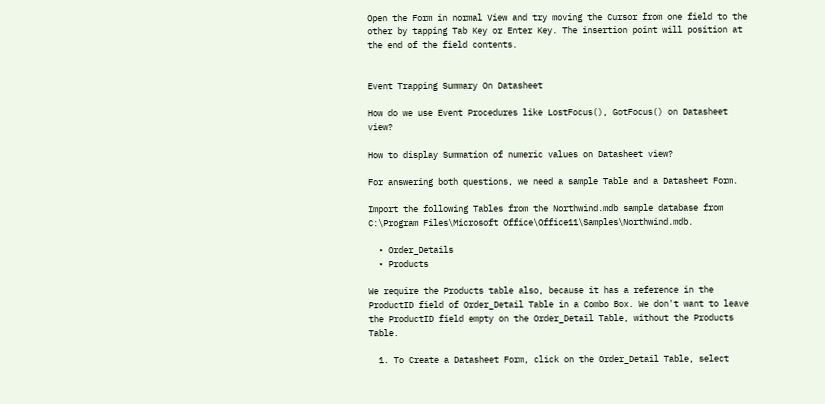Open the Form in normal View and try moving the Cursor from one field to the other by tapping Tab Key or Enter Key. The insertion point will position at the end of the field contents.


Event Trapping Summary On Datasheet

How do we use Event Procedures like LostFocus(), GotFocus() on Datasheet view?

How to display Summation of numeric values on Datasheet view?

For answering both questions, we need a sample Table and a Datasheet Form.

Import the following Tables from the Northwind.mdb sample database from C:\Program Files\Microsoft Office\Office11\Samples\Northwind.mdb.

  • Order_Details
  • Products

We require the Products table also, because it has a reference in the ProductID field of Order_Detail Table in a Combo Box. We don't want to leave the ProductID field empty on the Order_Detail Table, without the Products Table.

  1. To Create a Datasheet Form, click on the Order_Detail Table, select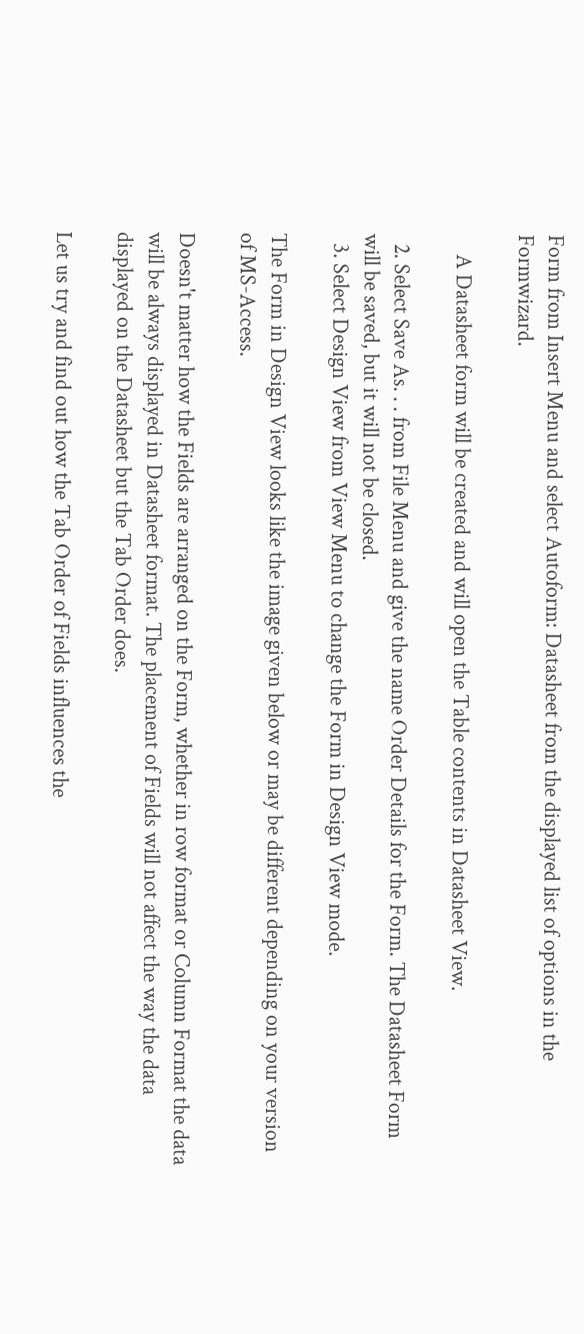Form from Insert Menu and select Autoform: Datasheet from the displayed list of options in the Formwizard.

    A Datasheet form will be created and will open the Table contents in Datasheet View.

  2. Select Save As. . . from File Menu and give the name Order Details for the Form. The Datasheet Form will be saved, but it will not be closed.
  3. Select Design View from View Menu to change the Form in Design View mode.

The Form in Design View looks like the image given below or may be different depending on your version of MS-Access.

Doesn't matter how the Fields are arranged on the Form, whether in row format or Column Format the data will be always displayed in Datasheet format. The placement of Fields will not affect the way the data displayed on the Datasheet but the Tab Order does.

Let us try and find out how the Tab Order of Fields influences the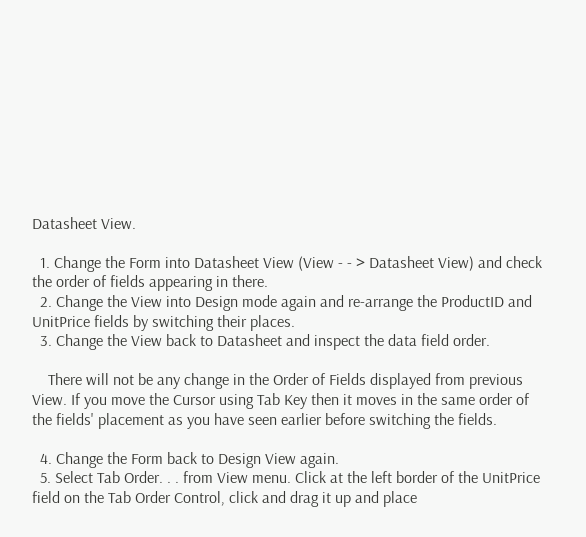Datasheet View.

  1. Change the Form into Datasheet View (View - - > Datasheet View) and check the order of fields appearing in there.
  2. Change the View into Design mode again and re-arrange the ProductID and UnitPrice fields by switching their places.
  3. Change the View back to Datasheet and inspect the data field order.

    There will not be any change in the Order of Fields displayed from previous View. If you move the Cursor using Tab Key then it moves in the same order of the fields' placement as you have seen earlier before switching the fields.

  4. Change the Form back to Design View again.
  5. Select Tab Order. . . from View menu. Click at the left border of the UnitPrice field on the Tab Order Control, click and drag it up and place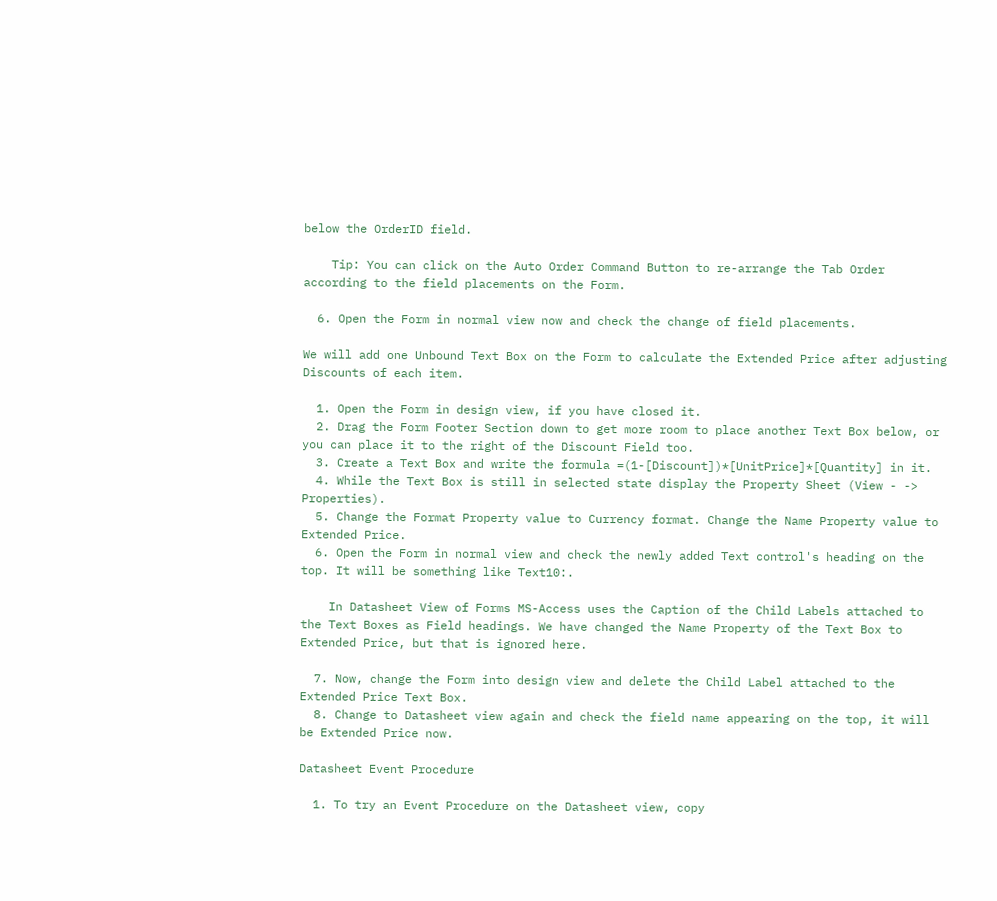below the OrderID field.

    Tip: You can click on the Auto Order Command Button to re-arrange the Tab Order according to the field placements on the Form.

  6. Open the Form in normal view now and check the change of field placements.

We will add one Unbound Text Box on the Form to calculate the Extended Price after adjusting Discounts of each item.

  1. Open the Form in design view, if you have closed it.
  2. Drag the Form Footer Section down to get more room to place another Text Box below, or you can place it to the right of the Discount Field too.
  3. Create a Text Box and write the formula =(1-[Discount])*[UnitPrice]*[Quantity] in it.
  4. While the Text Box is still in selected state display the Property Sheet (View - -> Properties).
  5. Change the Format Property value to Currency format. Change the Name Property value to Extended Price.
  6. Open the Form in normal view and check the newly added Text control's heading on the top. It will be something like Text10:.

    In Datasheet View of Forms MS-Access uses the Caption of the Child Labels attached to the Text Boxes as Field headings. We have changed the Name Property of the Text Box to Extended Price, but that is ignored here.

  7. Now, change the Form into design view and delete the Child Label attached to the Extended Price Text Box.
  8. Change to Datasheet view again and check the field name appearing on the top, it will be Extended Price now.

Datasheet Event Procedure

  1. To try an Event Procedure on the Datasheet view, copy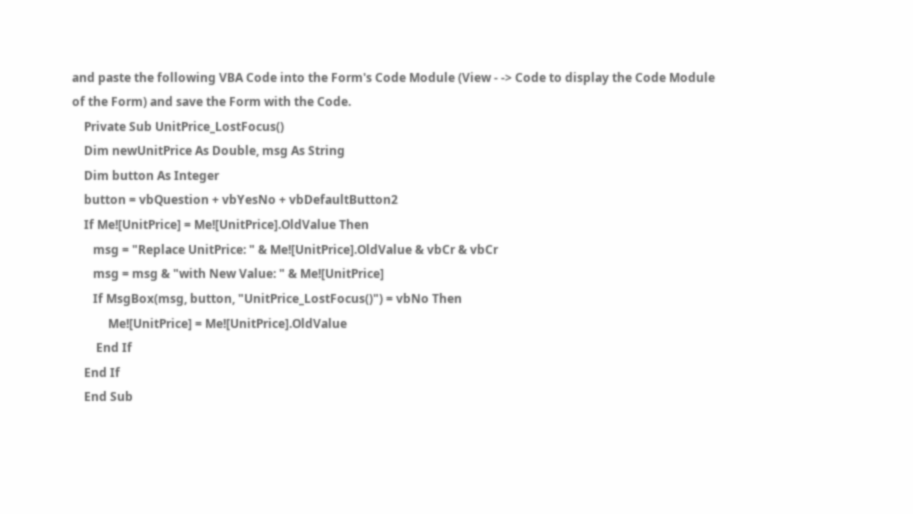and paste the following VBA Code into the Form's Code Module (View - -> Code to display the Code Module of the Form) and save the Form with the Code.
    Private Sub UnitPrice_LostFocus()
    Dim newUnitPrice As Double, msg As String
    Dim button As Integer
    button = vbQuestion + vbYesNo + vbDefaultButton2
    If Me![UnitPrice] = Me![UnitPrice].OldValue Then
       msg = "Replace UnitPrice: " & Me![UnitPrice].OldValue & vbCr & vbCr
       msg = msg & "with New Value: " & Me![UnitPrice]
       If MsgBox(msg, button, "UnitPrice_LostFocus()") = vbNo Then
            Me![UnitPrice] = Me![UnitPrice].OldValue
        End If
    End If
    End Sub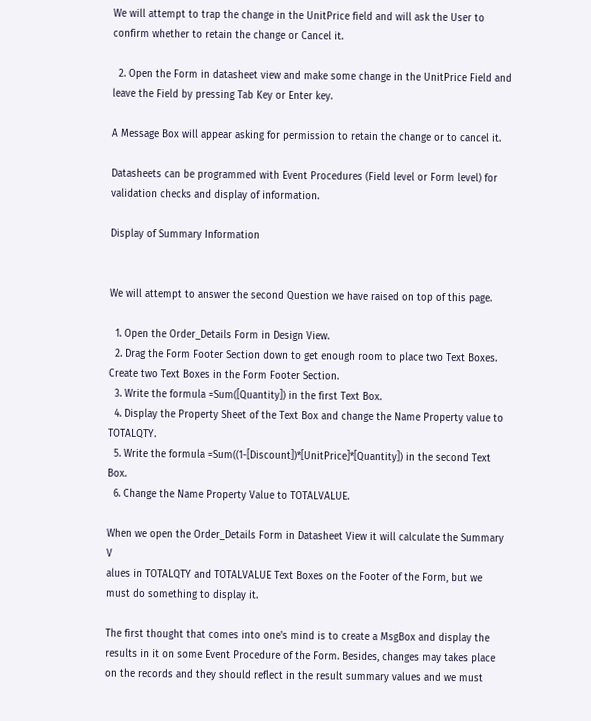We will attempt to trap the change in the UnitPrice field and will ask the User to confirm whether to retain the change or Cancel it.

  2. Open the Form in datasheet view and make some change in the UnitPrice Field and leave the Field by pressing Tab Key or Enter key.

A Message Box will appear asking for permission to retain the change or to cancel it.

Datasheets can be programmed with Event Procedures (Field level or Form level) for validation checks and display of information.

Display of Summary Information


We will attempt to answer the second Question we have raised on top of this page.

  1. Open the Order_Details Form in Design View.
  2. Drag the Form Footer Section down to get enough room to place two Text Boxes. Create two Text Boxes in the Form Footer Section.
  3. Write the formula =Sum([Quantity]) in the first Text Box.
  4. Display the Property Sheet of the Text Box and change the Name Property value to TOTALQTY.
  5. Write the formula =Sum((1-[Discount])*[UnitPrice]*[Quantity]) in the second Text Box.
  6. Change the Name Property Value to TOTALVALUE.

When we open the Order_Details Form in Datasheet View it will calculate the Summary V
alues in TOTALQTY and TOTALVALUE Text Boxes on the Footer of the Form, but we must do something to display it.

The first thought that comes into one's mind is to create a MsgBox and display the results in it on some Event Procedure of the Form. Besides, changes may takes place on the records and they should reflect in the result summary values and we must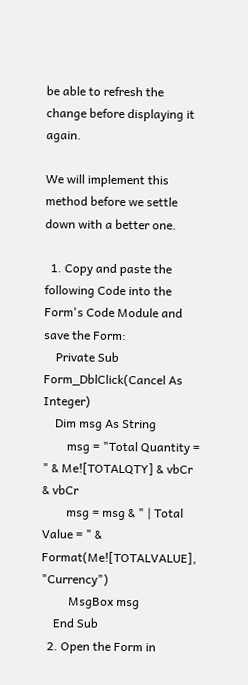be able to refresh the change before displaying it again.

We will implement this method before we settle down with a better one.

  1. Copy and paste the following Code into the Form's Code Module and save the Form:
    Private Sub Form_DblClick(Cancel As Integer)
    Dim msg As String
        msg = "Total Quantity = " & Me![TOTALQTY] & vbCr & vbCr
        msg = msg & " | Total Value = " & Format(Me![TOTALVALUE], "Currency")
         MsgBox msg
    End Sub
  2. Open the Form in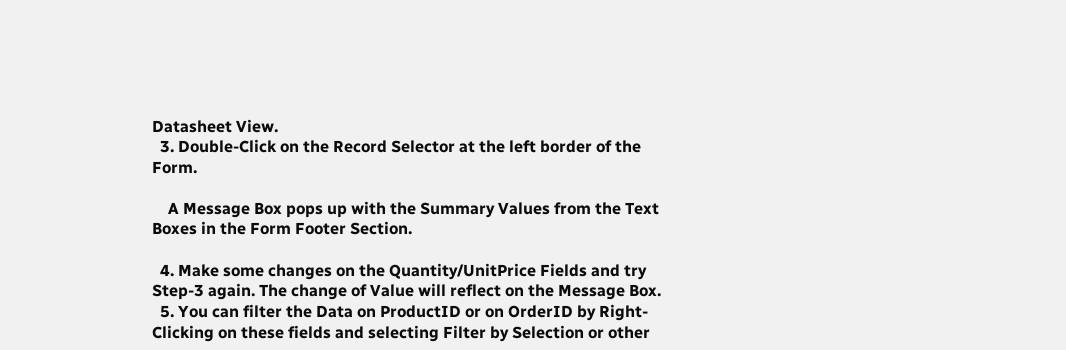Datasheet View.
  3. Double-Click on the Record Selector at the left border of the Form.

    A Message Box pops up with the Summary Values from the Text Boxes in the Form Footer Section.

  4. Make some changes on the Quantity/UnitPrice Fields and try Step-3 again. The change of Value will reflect on the Message Box.
  5. You can filter the Data on ProductID or on OrderID by Right-Clicking on these fields and selecting Filter by Selection or other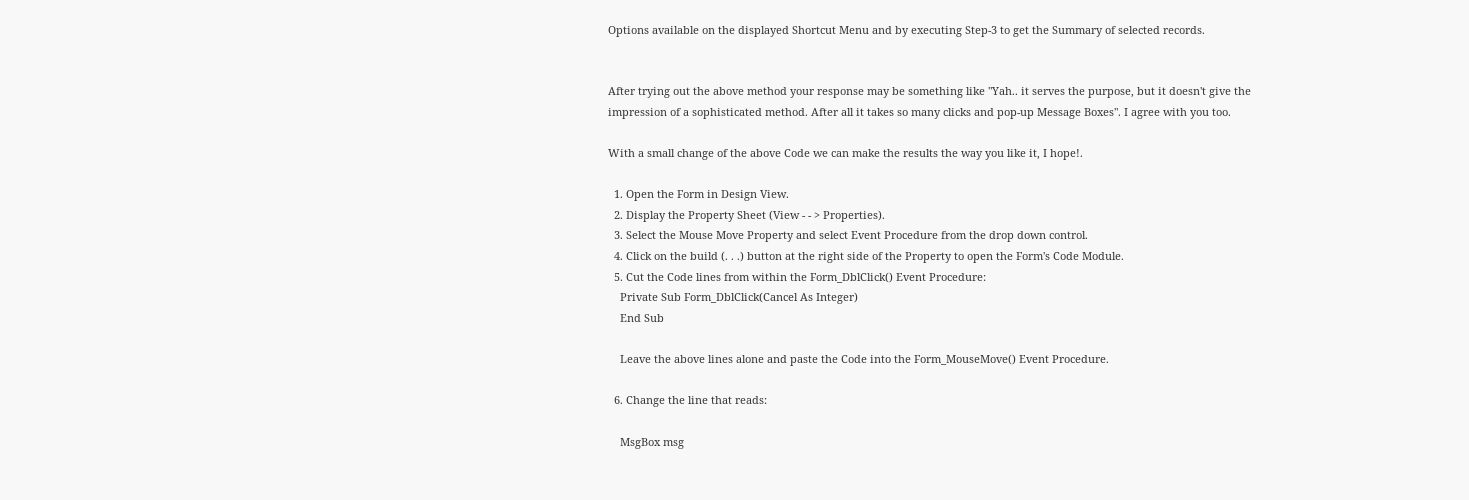Options available on the displayed Shortcut Menu and by executing Step-3 to get the Summary of selected records.


After trying out the above method your response may be something like "Yah.. it serves the purpose, but it doesn't give the impression of a sophisticated method. After all it takes so many clicks and pop-up Message Boxes". I agree with you too.

With a small change of the above Code we can make the results the way you like it, I hope!.

  1. Open the Form in Design View.
  2. Display the Property Sheet (View - - > Properties).
  3. Select the Mouse Move Property and select Event Procedure from the drop down control.
  4. Click on the build (. . .) button at the right side of the Property to open the Form's Code Module.
  5. Cut the Code lines from within the Form_DblClick() Event Procedure:
    Private Sub Form_DblClick(Cancel As Integer)
    End Sub

    Leave the above lines alone and paste the Code into the Form_MouseMove() Event Procedure.

  6. Change the line that reads:

    MsgBox msg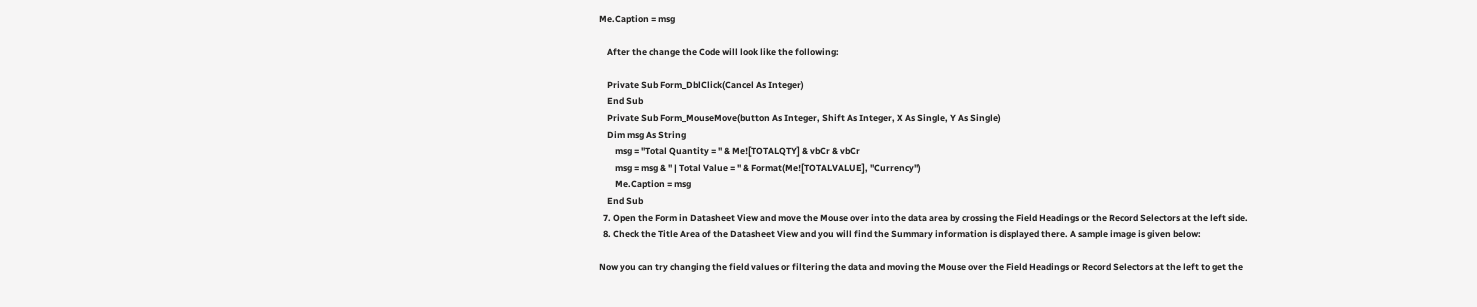Me.Caption = msg

    After the change the Code will look like the following:

    Private Sub Form_DblClick(Cancel As Integer)
    End Sub
    Private Sub Form_MouseMove(button As Integer, Shift As Integer, X As Single, Y As Single)
    Dim msg As String
        msg = "Total Quantity = " & Me![TOTALQTY] & vbCr & vbCr
        msg = msg & " | Total Value = " & Format(Me![TOTALVALUE], "Currency")
        Me.Caption = msg
    End Sub
  7. Open the Form in Datasheet View and move the Mouse over into the data area by crossing the Field Headings or the Record Selectors at the left side.
  8. Check the Title Area of the Datasheet View and you will find the Summary information is displayed there. A sample image is given below:

Now you can try changing the field values or filtering the data and moving the Mouse over the Field Headings or Record Selectors at the left to get the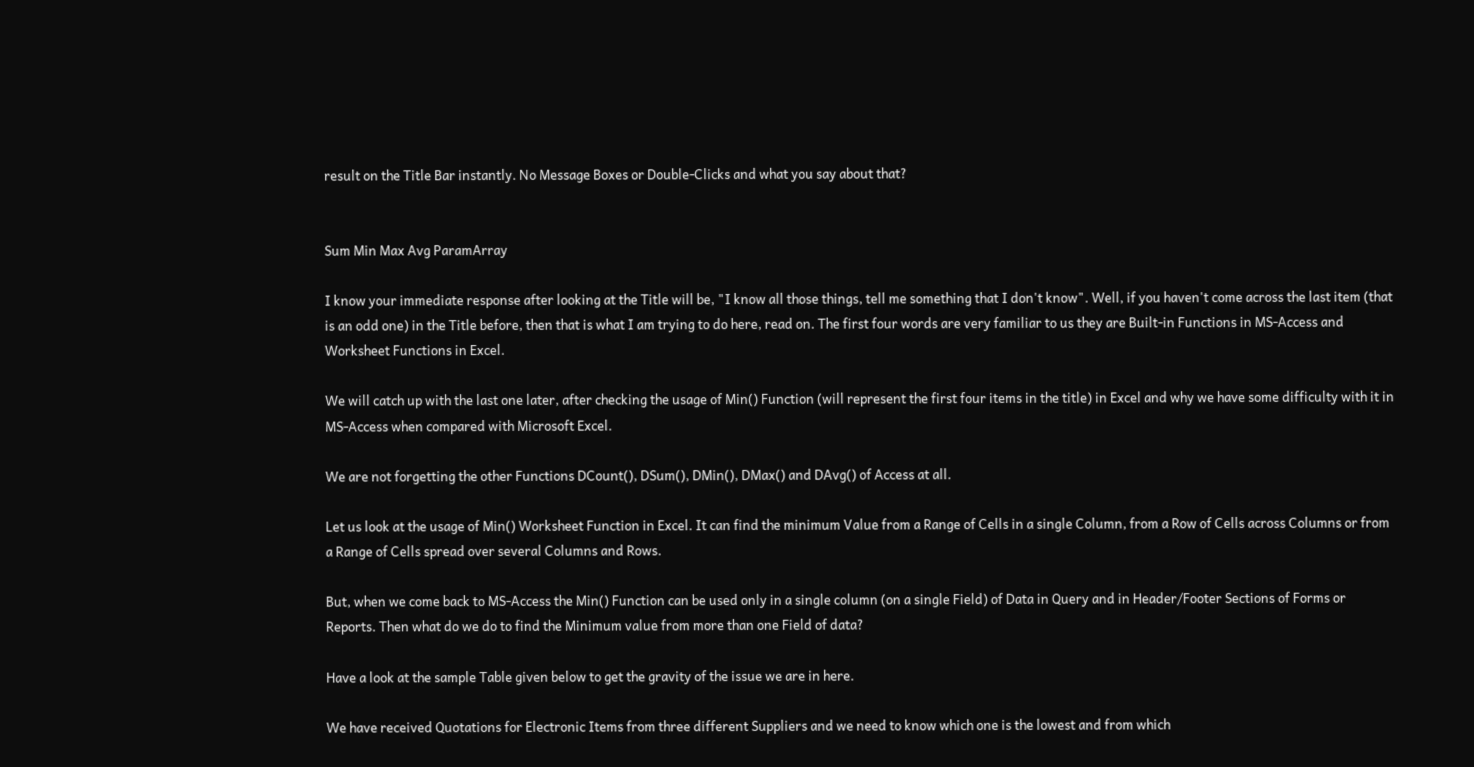result on the Title Bar instantly. No Message Boxes or Double-Clicks and what you say about that?


Sum Min Max Avg ParamArray

I know your immediate response after looking at the Title will be, "I know all those things, tell me something that I don't know". Well, if you haven't come across the last item (that is an odd one) in the Title before, then that is what I am trying to do here, read on. The first four words are very familiar to us they are Built-in Functions in MS-Access and Worksheet Functions in Excel.

We will catch up with the last one later, after checking the usage of Min() Function (will represent the first four items in the title) in Excel and why we have some difficulty with it in MS-Access when compared with Microsoft Excel.

We are not forgetting the other Functions DCount(), DSum(), DMin(), DMax() and DAvg() of Access at all.

Let us look at the usage of Min() Worksheet Function in Excel. It can find the minimum Value from a Range of Cells in a single Column, from a Row of Cells across Columns or from a Range of Cells spread over several Columns and Rows.

But, when we come back to MS-Access the Min() Function can be used only in a single column (on a single Field) of Data in Query and in Header/Footer Sections of Forms or Reports. Then what do we do to find the Minimum value from more than one Field of data?

Have a look at the sample Table given below to get the gravity of the issue we are in here.

We have received Quotations for Electronic Items from three different Suppliers and we need to know which one is the lowest and from which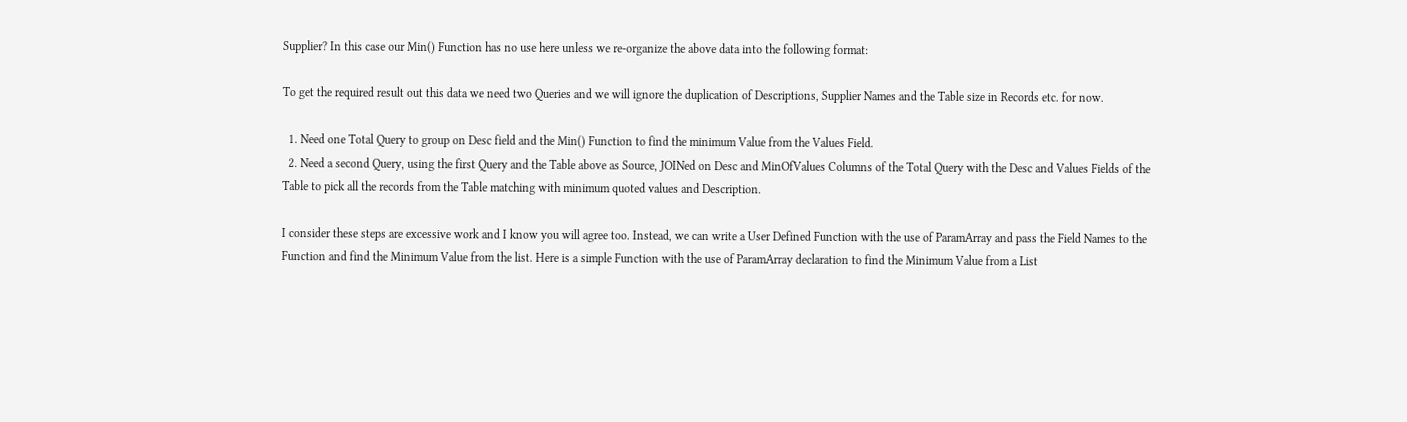Supplier? In this case our Min() Function has no use here unless we re-organize the above data into the following format:

To get the required result out this data we need two Queries and we will ignore the duplication of Descriptions, Supplier Names and the Table size in Records etc. for now.

  1. Need one Total Query to group on Desc field and the Min() Function to find the minimum Value from the Values Field.
  2. Need a second Query, using the first Query and the Table above as Source, JOINed on Desc and MinOfValues Columns of the Total Query with the Desc and Values Fields of the Table to pick all the records from the Table matching with minimum quoted values and Description.

I consider these steps are excessive work and I know you will agree too. Instead, we can write a User Defined Function with the use of ParamArray and pass the Field Names to the Function and find the Minimum Value from the list. Here is a simple Function with the use of ParamArray declaration to find the Minimum Value from a List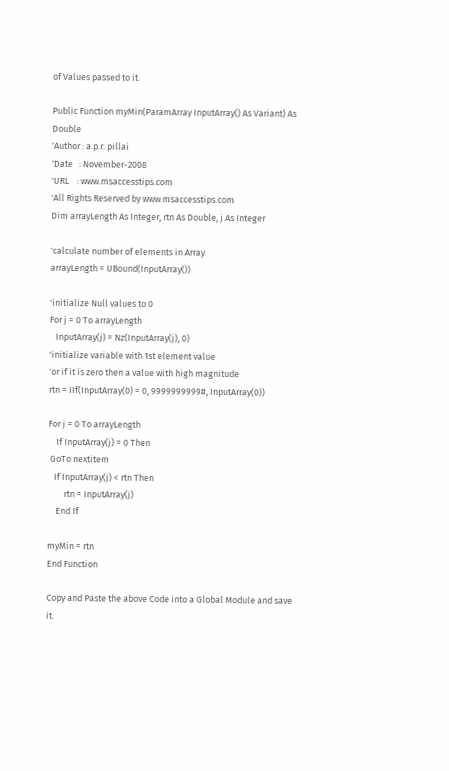of Values passed to it.

Public Function myMin(ParamArray InputArray() As Variant) As Double
'Author : a.p.r. pillai
'Date   : November-2008
'URL    : www.msaccesstips.com
'All Rights Reserved by www.msaccesstips.com
Dim arrayLength As Integer, rtn As Double, j As Integer

'calculate number of elements in Array
arrayLength = UBound(InputArray())

'initialize Null values to 0
For j = 0 To arrayLength
   InputArray(j) = Nz(InputArray(j), 0)
'initialize variable with 1st element value
'or if it is zero then a value with high magnitude
rtn = IIf(InputArray(0) = 0, 9999999999#, InputArray(0))

For j = 0 To arrayLength
    If InputArray(j) = 0 Then
 GoTo nextitem
   If InputArray(j) < rtn Then
        rtn = InputArray(j)
    End If

myMin = rtn
End Function

Copy and Paste the above Code into a Global Module and save it.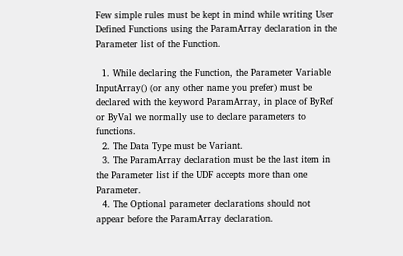Few simple rules must be kept in mind while writing User Defined Functions using the ParamArray declaration in the Parameter list of the Function.

  1. While declaring the Function, the Parameter Variable InputArray() (or any other name you prefer) must be declared with the keyword ParamArray, in place of ByRef or ByVal we normally use to declare parameters to functions.
  2. The Data Type must be Variant.
  3. The ParamArray declaration must be the last item in the Parameter list if the UDF accepts more than one Parameter.
  4. The Optional parameter declarations should not appear before the ParamArray declaration.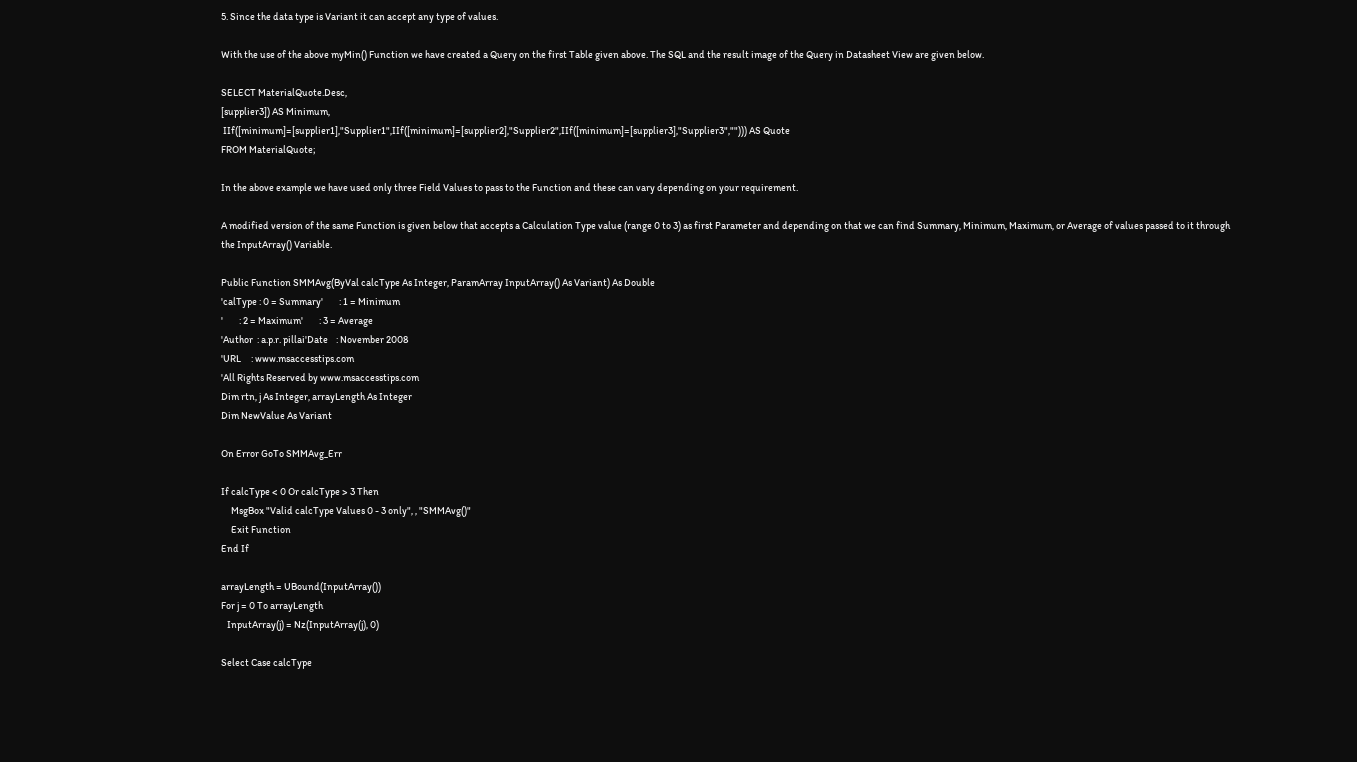5. Since the data type is Variant it can accept any type of values.

With the use of the above myMin() Function we have created a Query on the first Table given above. The SQL and the result image of the Query in Datasheet View are given below.

SELECT MaterialQuote.Desc,
[supplier3]) AS Minimum,
 IIf([minimum]=[supplier1],"Supplier1",IIf([minimum]=[supplier2],"Supplier2",IIf([minimum]=[supplier3],"Supplier3",""))) AS Quote
FROM MaterialQuote;

In the above example we have used only three Field Values to pass to the Function and these can vary depending on your requirement.

A modified version of the same Function is given below that accepts a Calculation Type value (range 0 to 3) as first Parameter and depending on that we can find Summary, Minimum, Maximum, or Average of values passed to it through the InputArray() Variable.

Public Function SMMAvg(ByVal calcType As Integer, ParamArray InputArray() As Variant) As Double
'calType : 0 = Summary'        : 1 = Minimum
'        : 2 = Maximum'        : 3 = Average
'Author  : a.p.r. pillai'Date    : November 2008
'URL     : www.msaccesstips.com
'All Rights Reserved by www.msaccesstips.com
Dim rtn, j As Integer, arrayLength As Integer
Dim NewValue As Variant

On Error GoTo SMMAvg_Err

If calcType < 0 Or calcType > 3 Then
     MsgBox "Valid calcType Values 0 - 3 only", , "SMMAvg()"
     Exit Function
End If

arrayLength = UBound(InputArray())
For j = 0 To arrayLength
   InputArray(j) = Nz(InputArray(j), 0)

Select Case calcType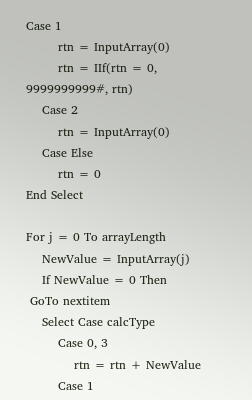Case 1
        rtn = InputArray(0)
        rtn = IIf(rtn = 0, 9999999999#, rtn)
    Case 2
        rtn = InputArray(0)
    Case Else
        rtn = 0
End Select

For j = 0 To arrayLength
    NewValue = InputArray(j)
    If NewValue = 0 Then
 GoTo nextitem
    Select Case calcType
        Case 0, 3
            rtn = rtn + NewValue
        Case 1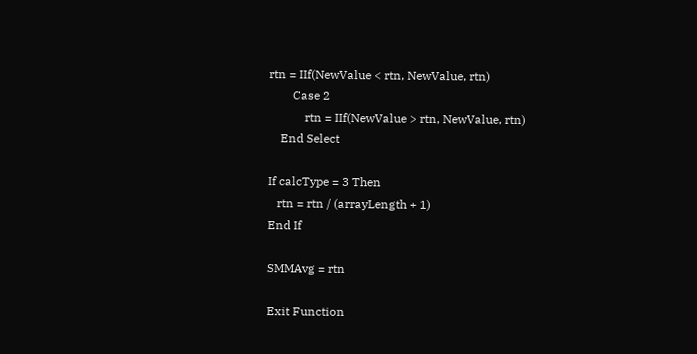rtn = IIf(NewValue < rtn, NewValue, rtn)
        Case 2
            rtn = IIf(NewValue > rtn, NewValue, rtn)
    End Select

If calcType = 3 Then
   rtn = rtn / (arrayLength + 1)
End If

SMMAvg = rtn

Exit Function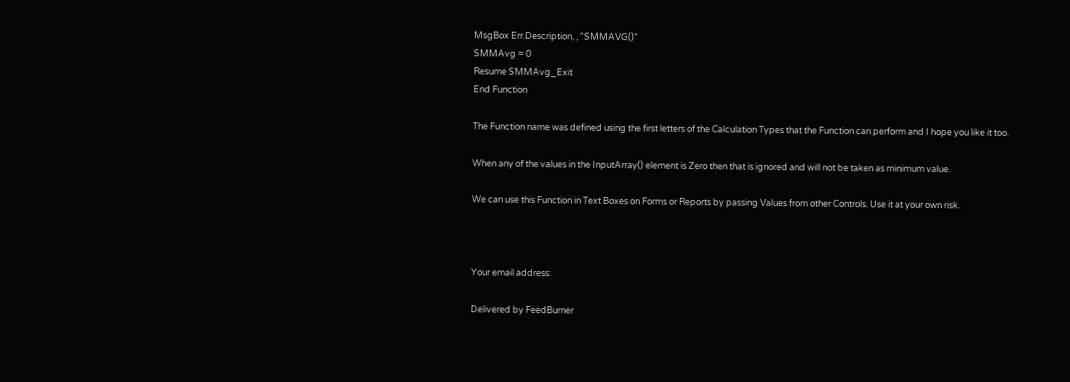MsgBox Err.Description, , "SMMAVG()"
SMMAvg = 0
Resume SMMAvg_Exit
End Function

The Function name was defined using the first letters of the Calculation Types that the Function can perform and I hope you like it too.

When any of the values in the InputArray() element is Zero then that is ignored and will not be taken as minimum value.

We can use this Function in Text Boxes on Forms or Reports by passing Values from other Controls. Use it at your own risk.



Your email address:

Delivered by FeedBurner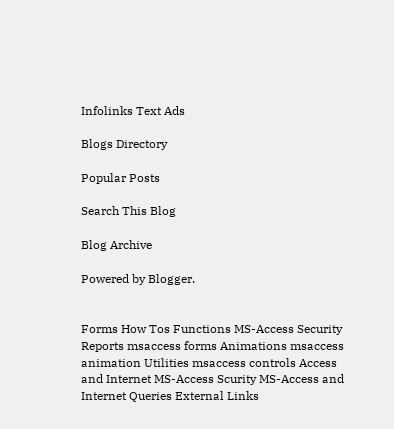Infolinks Text Ads

Blogs Directory

Popular Posts

Search This Blog

Blog Archive

Powered by Blogger.


Forms How Tos Functions MS-Access Security Reports msaccess forms Animations msaccess animation Utilities msaccess controls Access and Internet MS-Access Scurity MS-Access and Internet Queries External Links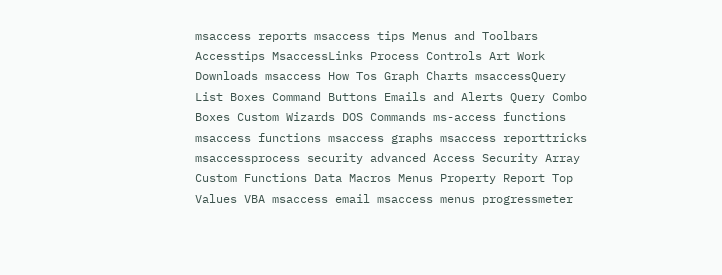msaccess reports msaccess tips Menus and Toolbars Accesstips MsaccessLinks Process Controls Art Work Downloads msaccess How Tos Graph Charts msaccessQuery List Boxes Command Buttons Emails and Alerts Query Combo Boxes Custom Wizards DOS Commands ms-access functions msaccess functions msaccess graphs msaccess reporttricks msaccessprocess security advanced Access Security Array Custom Functions Data Macros Menus Property Report Top Values VBA msaccess email msaccess menus progressmeter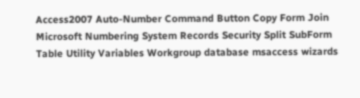Access2007 Auto-Number Command Button Copy Form Join Microsoft Numbering System Records Security Split SubForm Table Utility Variables Workgroup database msaccess wizards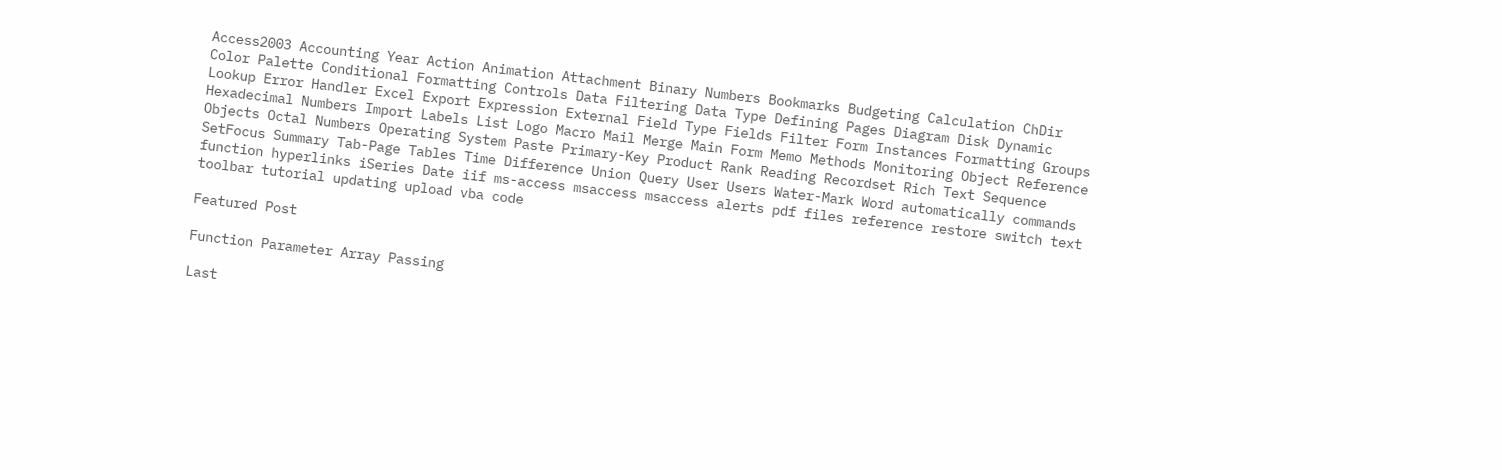Access2003 Accounting Year Action Animation Attachment Binary Numbers Bookmarks Budgeting Calculation ChDir Color Palette Conditional Formatting Controls Data Filtering Data Type Defining Pages Diagram Disk Dynamic Lookup Error Handler Excel Export Expression External Field Type Fields Filter Form Instances Formatting Groups Hexadecimal Numbers Import Labels List Logo Macro Mail Merge Main Form Memo Methods Monitoring Object Reference Objects Octal Numbers Operating System Paste Primary-Key Product Rank Reading Recordset Rich Text Sequence SetFocus Summary Tab-Page Tables Time Difference Union Query User Users Water-Mark Word automatically commands function hyperlinks iSeries Date iif ms-access msaccess msaccess alerts pdf files reference restore switch text toolbar tutorial updating upload vba code

Featured Post

Function Parameter Array Passing

Last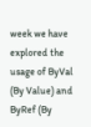week we have explored the usage of ByVal (By Value) and ByRef (By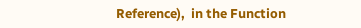Reference),  in the Function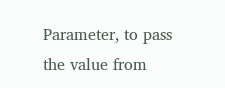Parameter, to pass the value from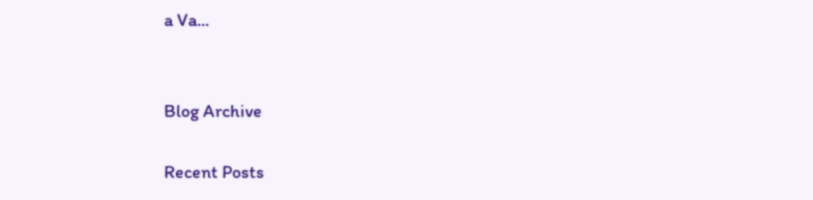a Va...


Blog Archive

Recent Posts